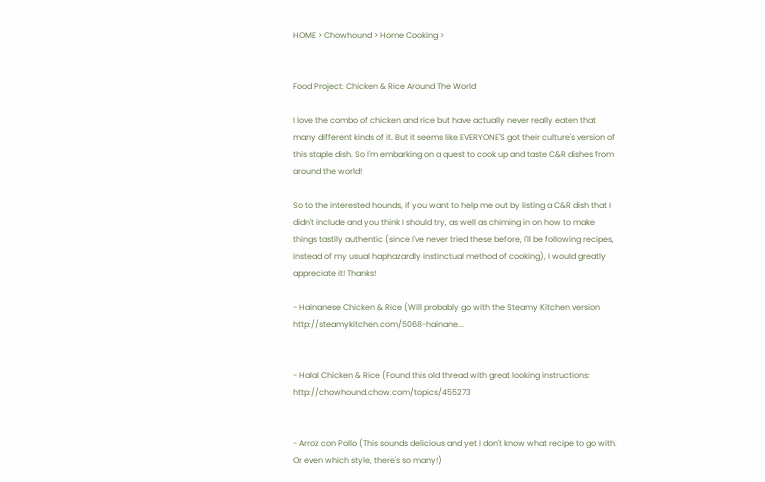HOME > Chowhound > Home Cooking >


Food Project: Chicken & Rice Around The World

I love the combo of chicken and rice but have actually never really eaten that many different kinds of it. But it seems like EVERYONE'S got their culture's version of this staple dish. So I'm embarking on a quest to cook up and taste C&R dishes from around the world!

So to the interested hounds, if you want to help me out by listing a C&R dish that I didn't include and you think I should try, as well as chiming in on how to make things tastily authentic (since I've never tried these before, I'll be following recipes, instead of my usual haphazardly instinctual method of cooking), I would greatly appreciate it! Thanks!

- Hainanese Chicken & Rice (Will probably go with the Steamy Kitchen version http://steamykitchen.com/5068-hainane...


- Halal Chicken & Rice (Found this old thread with great looking instructions: http://chowhound.chow.com/topics/455273


- Arroz con Pollo (This sounds delicious and yet I don't know what recipe to go with. Or even which style, there's so many!)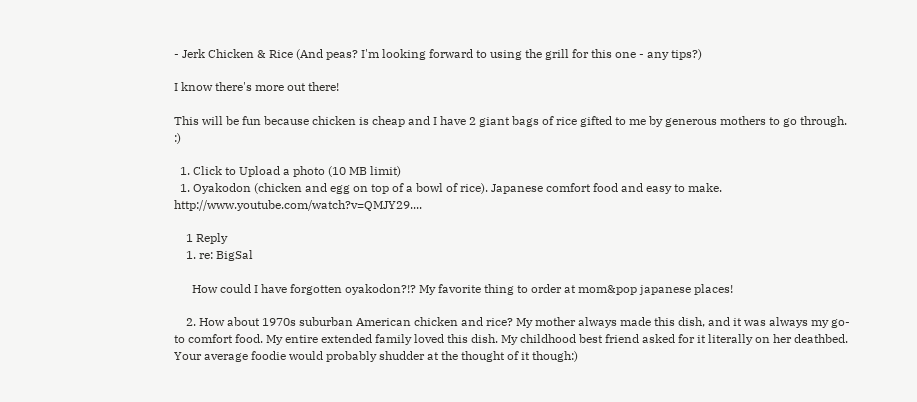- Jerk Chicken & Rice (And peas? I'm looking forward to using the grill for this one - any tips?)

I know there's more out there!

This will be fun because chicken is cheap and I have 2 giant bags of rice gifted to me by generous mothers to go through. :)

  1. Click to Upload a photo (10 MB limit)
  1. Oyakodon (chicken and egg on top of a bowl of rice). Japanese comfort food and easy to make. http://www.youtube.com/watch?v=QMJY29....

    1 Reply
    1. re: BigSal

      How could I have forgotten oyakodon?!? My favorite thing to order at mom&pop japanese places!

    2. How about 1970s suburban American chicken and rice? My mother always made this dish, and it was always my go-to comfort food. My entire extended family loved this dish. My childhood best friend asked for it literally on her deathbed. Your average foodie would probably shudder at the thought of it though:)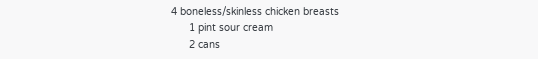4 boneless/skinless chicken breasts
      1 pint sour cream
      2 cans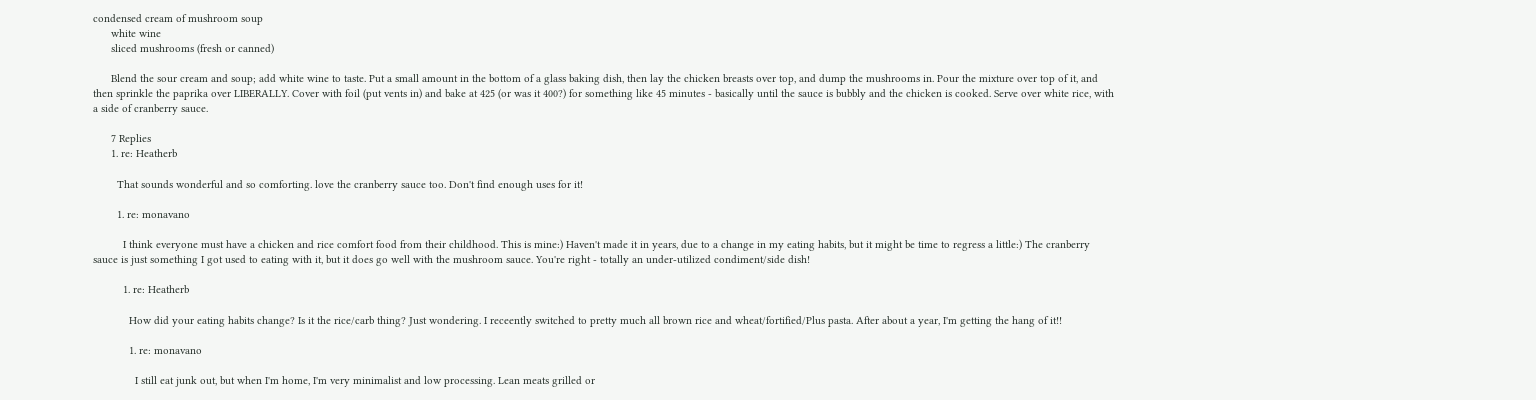condensed cream of mushroom soup
      white wine
      sliced mushrooms (fresh or canned)

      Blend the sour cream and soup; add white wine to taste. Put a small amount in the bottom of a glass baking dish, then lay the chicken breasts over top, and dump the mushrooms in. Pour the mixture over top of it, and then sprinkle the paprika over LIBERALLY. Cover with foil (put vents in) and bake at 425 (or was it 400?) for something like 45 minutes - basically until the sauce is bubbly and the chicken is cooked. Serve over white rice, with a side of cranberry sauce.

      7 Replies
      1. re: Heatherb

        That sounds wonderful and so comforting. love the cranberry sauce too. Don't find enough uses for it!

        1. re: monavano

          I think everyone must have a chicken and rice comfort food from their childhood. This is mine:) Haven't made it in years, due to a change in my eating habits, but it might be time to regress a little:) The cranberry sauce is just something I got used to eating with it, but it does go well with the mushroom sauce. You're right - totally an under-utilized condiment/side dish!

          1. re: Heatherb

            How did your eating habits change? Is it the rice/carb thing? Just wondering. I receently switched to pretty much all brown rice and wheat/fortified/Plus pasta. After about a year, I'm getting the hang of it!!

            1. re: monavano

              I still eat junk out, but when I'm home, I'm very minimalist and low processing. Lean meats grilled or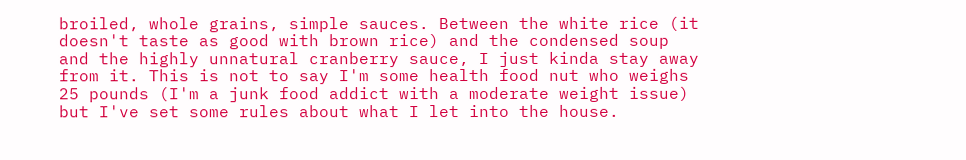broiled, whole grains, simple sauces. Between the white rice (it doesn't taste as good with brown rice) and the condensed soup and the highly unnatural cranberry sauce, I just kinda stay away from it. This is not to say I'm some health food nut who weighs 25 pounds (I'm a junk food addict with a moderate weight issue) but I've set some rules about what I let into the house.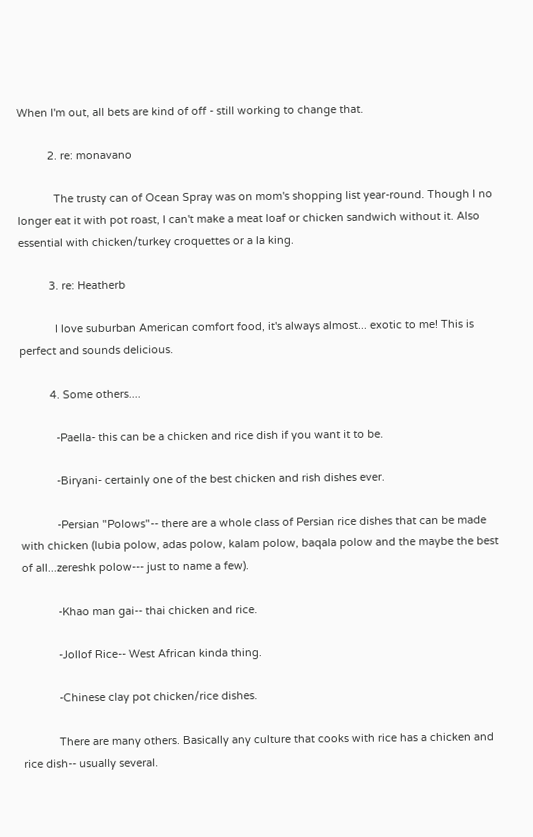When I'm out, all bets are kind of off - still working to change that.

          2. re: monavano

            The trusty can of Ocean Spray was on mom's shopping list year-round. Though I no longer eat it with pot roast, I can't make a meat loaf or chicken sandwich without it. Also essential with chicken/turkey croquettes or a la king.

          3. re: Heatherb

            I love suburban American comfort food, it's always almost... exotic to me! This is perfect and sounds delicious.

          4. Some others....

            -Paella- this can be a chicken and rice dish if you want it to be.

            -Biryani- certainly one of the best chicken and rish dishes ever.

            -Persian "Polows"-- there are a whole class of Persian rice dishes that can be made with chicken (lubia polow, adas polow, kalam polow, baqala polow and the maybe the best of all...zereshk polow--- just to name a few).

            -Khao man gai-- thai chicken and rice.

            -Jollof Rice-- West African kinda thing.

            -Chinese clay pot chicken/rice dishes.

            There are many others. Basically any culture that cooks with rice has a chicken and rice dish-- usually several.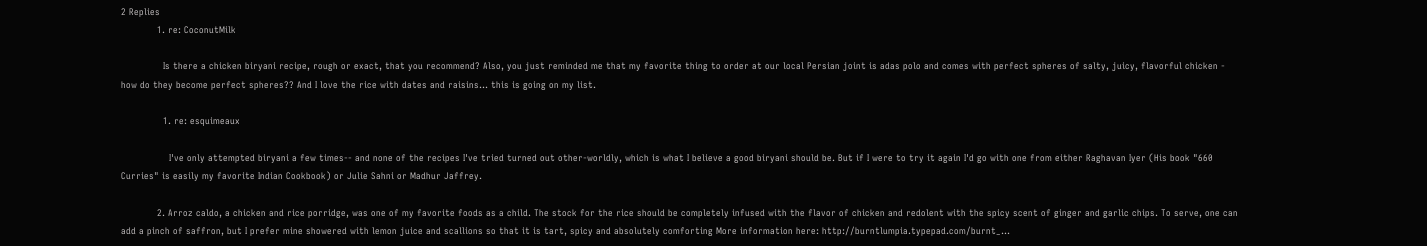2 Replies
            1. re: CoconutMilk

              Is there a chicken biryani recipe, rough or exact, that you recommend? Also, you just reminded me that my favorite thing to order at our local Persian joint is adas polo and comes with perfect spheres of salty, juicy, flavorful chicken - how do they become perfect spheres?? And I love the rice with dates and raisins... this is going on my list.

              1. re: esquimeaux

                I've only attempted biryani a few times-- and none of the recipes I've tried turned out other-worldly, which is what I believe a good biryani should be. But if I were to try it again I'd go with one from either Raghavan Iyer (His book "660 Curries" is easily my favorite Indian Cookbook) or Julie Sahni or Madhur Jaffrey.

            2. Arroz caldo, a chicken and rice porridge, was one of my favorite foods as a child. The stock for the rice should be completely infused with the flavor of chicken and redolent with the spicy scent of ginger and garlic chips. To serve, one can add a pinch of saffron, but I prefer mine showered with lemon juice and scallions so that it is tart, spicy and absolutely comforting More information here: http://burntlumpia.typepad.com/burnt_...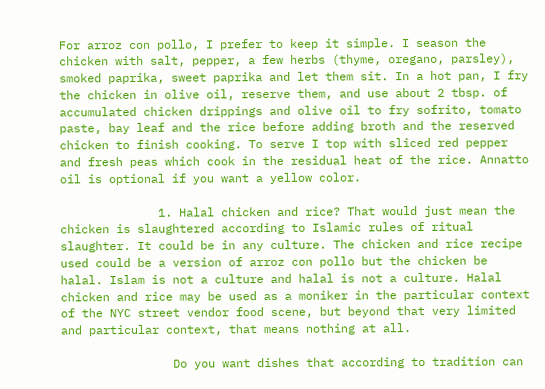For arroz con pollo, I prefer to keep it simple. I season the chicken with salt, pepper, a few herbs (thyme, oregano, parsley), smoked paprika, sweet paprika and let them sit. In a hot pan, I fry the chicken in olive oil, reserve them, and use about 2 tbsp. of accumulated chicken drippings and olive oil to fry sofrito, tomato paste, bay leaf and the rice before adding broth and the reserved chicken to finish cooking. To serve I top with sliced red pepper and fresh peas which cook in the residual heat of the rice. Annatto oil is optional if you want a yellow color.

              1. Halal chicken and rice? That would just mean the chicken is slaughtered according to Islamic rules of ritual slaughter. It could be in any culture. The chicken and rice recipe used could be a version of arroz con pollo but the chicken be halal. Islam is not a culture and halal is not a culture. Halal chicken and rice may be used as a moniker in the particular context of the NYC street vendor food scene, but beyond that very limited and particular context, that means nothing at all.

                Do you want dishes that according to tradition can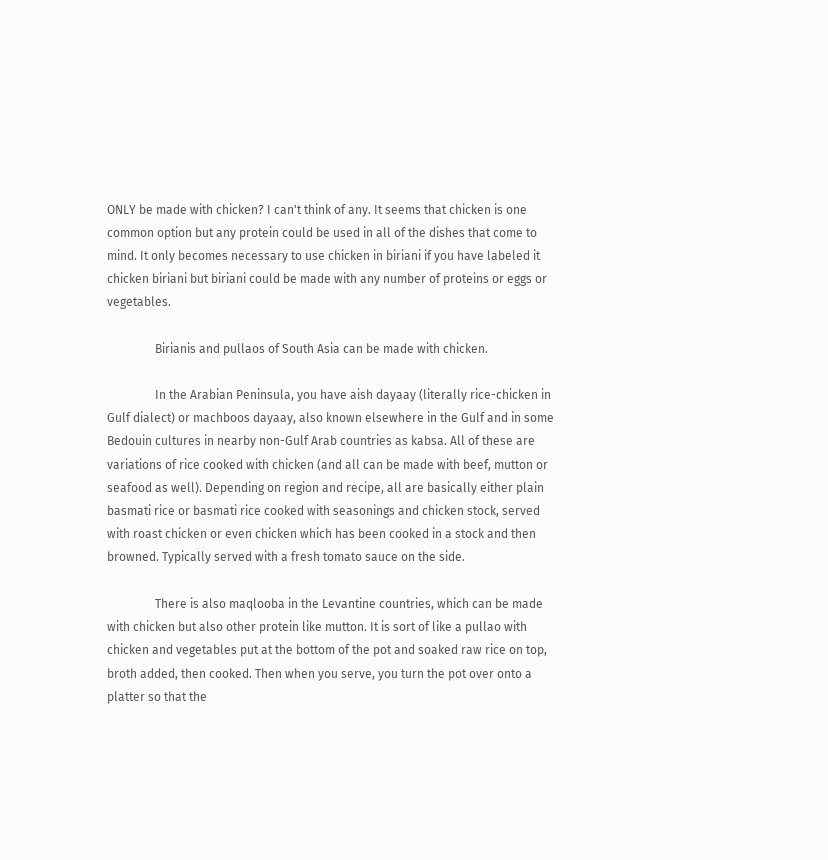ONLY be made with chicken? I can't think of any. It seems that chicken is one common option but any protein could be used in all of the dishes that come to mind. It only becomes necessary to use chicken in biriani if you have labeled it chicken biriani but biriani could be made with any number of proteins or eggs or vegetables.

                Birianis and pullaos of South Asia can be made with chicken.

                In the Arabian Peninsula, you have aish dayaay (literally rice-chicken in Gulf dialect) or machboos dayaay, also known elsewhere in the Gulf and in some Bedouin cultures in nearby non-Gulf Arab countries as kabsa. All of these are variations of rice cooked with chicken (and all can be made with beef, mutton or seafood as well). Depending on region and recipe, all are basically either plain basmati rice or basmati rice cooked with seasonings and chicken stock, served with roast chicken or even chicken which has been cooked in a stock and then browned. Typically served with a fresh tomato sauce on the side.

                There is also maqlooba in the Levantine countries, which can be made with chicken but also other protein like mutton. It is sort of like a pullao with chicken and vegetables put at the bottom of the pot and soaked raw rice on top, broth added, then cooked. Then when you serve, you turn the pot over onto a platter so that the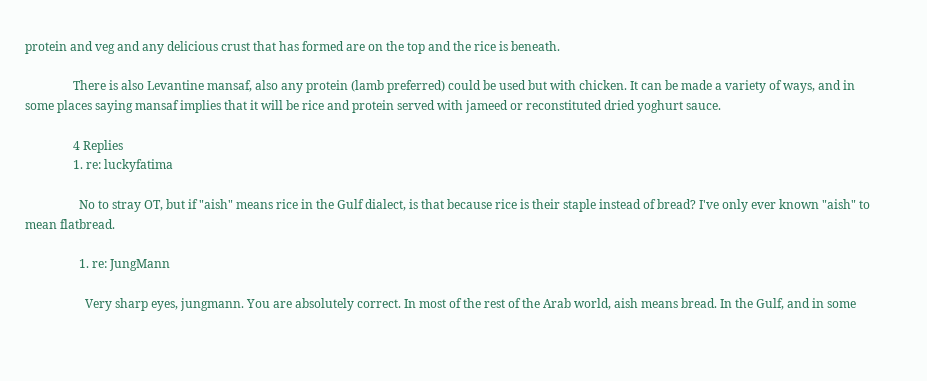protein and veg and any delicious crust that has formed are on the top and the rice is beneath.

                There is also Levantine mansaf, also any protein (lamb preferred) could be used but with chicken. It can be made a variety of ways, and in some places saying mansaf implies that it will be rice and protein served with jameed or reconstituted dried yoghurt sauce.

                4 Replies
                1. re: luckyfatima

                  No to stray OT, but if "aish" means rice in the Gulf dialect, is that because rice is their staple instead of bread? I've only ever known "aish" to mean flatbread.

                  1. re: JungMann

                    Very sharp eyes, jungmann. You are absolutely correct. In most of the rest of the Arab world, aish means bread. In the Gulf, and in some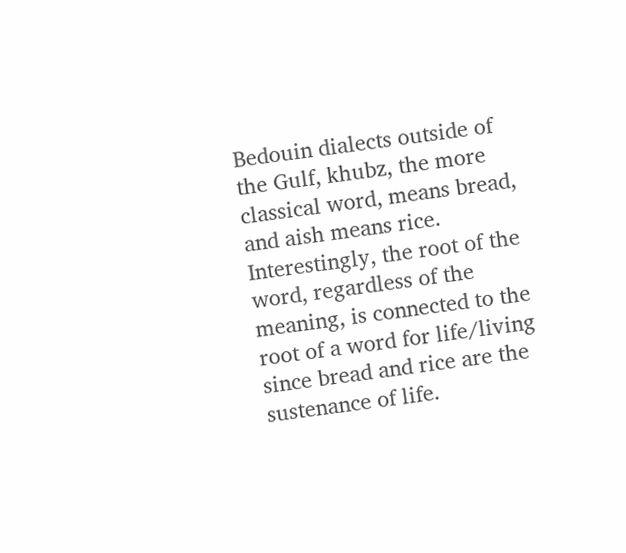Bedouin dialects outside of the Gulf, khubz, the more classical word, means bread, and aish means rice. Interestingly, the root of the word, regardless of the meaning, is connected to the root of a word for life/living since bread and rice are the sustenance of life.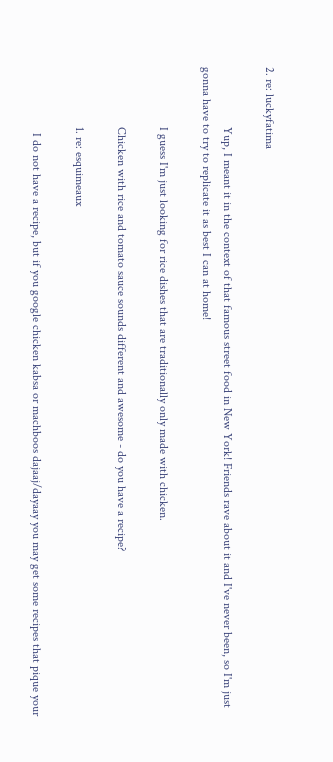2. re: luckyfatima

                    Yup, I meant it in the context of that famous street food in New York! Friends rave about it and I've never been, so I'm just gonna have to try to replicate it as best I can at home!

                    I guess I'm just looking for rice dishes that are traditionally only made with chicken.

                    Chicken with rice and tomato sauce sounds different and awesome - do you have a recipe?

                    1. re: esquimeaux

                      I do not have a recipe, but if you google chicken kabsa or machboos dajaaj/dayaay you may get some recipes that pique your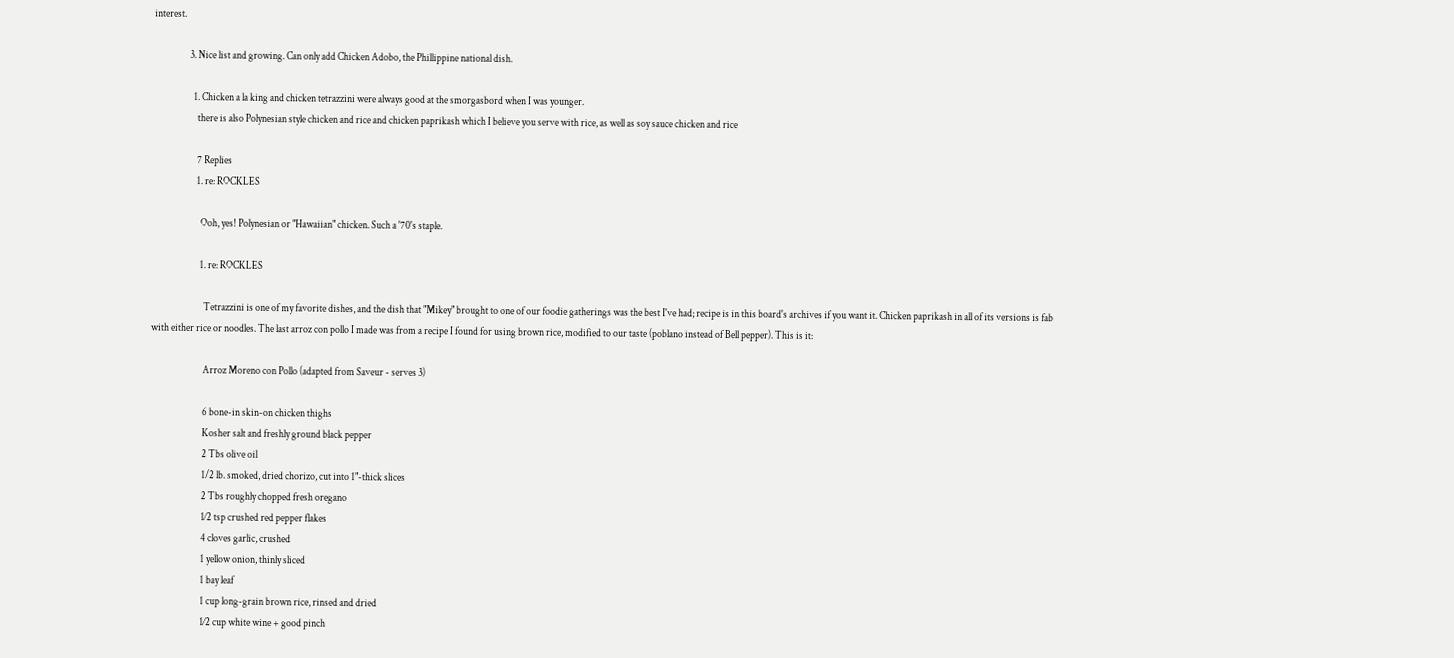interest.

                  3. Nice list and growing. Can only add Chicken Adobo, the Phillippine national dish.

                    1. Chicken a la king and chicken tetrazzini were always good at the smorgasbord when I was younger.
                      there is also Polynesian style chicken and rice and chicken paprikash which I believe you serve with rice, as well as soy sauce chicken and rice

                      7 Replies
                      1. re: ROCKLES

                        Ooh, yes! Polynesian or "Hawaiian" chicken. Such a '70's staple.

                        1. re: ROCKLES

                          Tetrazzini is one of my favorite dishes, and the dish that "Mikey" brought to one of our foodie gatherings was the best I've had; recipe is in this board's archives if you want it. Chicken paprikash in all of its versions is fab with either rice or noodles. The last arroz con pollo I made was from a recipe I found for using brown rice, modified to our taste (poblano instead of Bell pepper). This is it:

                          Arroz Moreno con Pollo (adapted from Saveur - serves 3)

                          6 bone-in skin-on chicken thighs
                          Kosher salt and freshly ground black pepper
                          2 Tbs olive oil
                          1/2 lb. smoked, dried chorizo, cut into 1"-thick slices
                          2 Tbs roughly chopped fresh oregano
                          1⁄2 tsp crushed red pepper flakes
                          4 cloves garlic, crushed
                          1 yellow onion, thinly sliced
                          1 bay leaf
                          1 cup long-grain brown rice, rinsed and dried
                          1⁄2 cup white wine + good pinch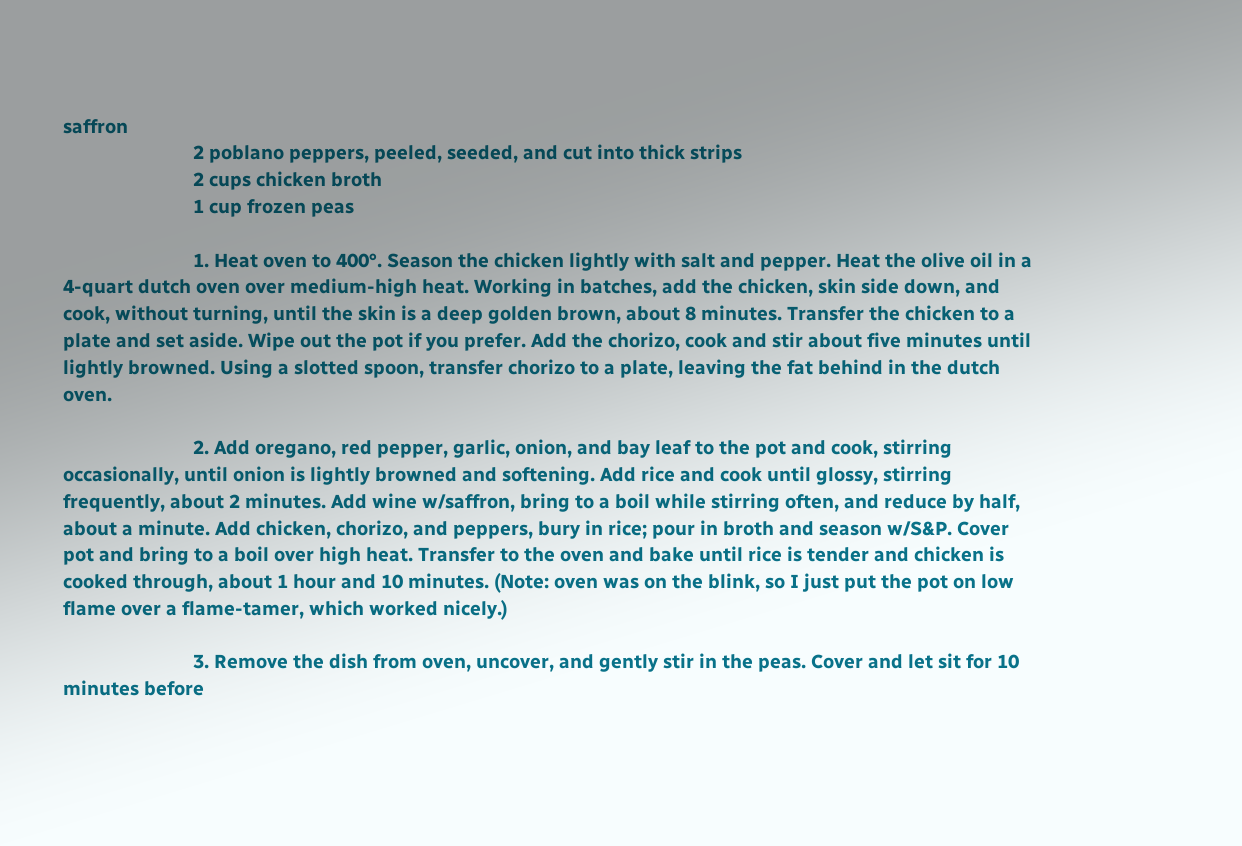saffron
                          2 poblano peppers, peeled, seeded, and cut into thick strips
                          2 cups chicken broth
                          1 cup frozen peas

                          1. Heat oven to 400°. Season the chicken lightly with salt and pepper. Heat the olive oil in a 4-quart dutch oven over medium-high heat. Working in batches, add the chicken, skin side down, and cook, without turning, until the skin is a deep golden brown, about 8 minutes. Transfer the chicken to a plate and set aside. Wipe out the pot if you prefer. Add the chorizo, cook and stir about five minutes until lightly browned. Using a slotted spoon, transfer chorizo to a plate, leaving the fat behind in the dutch oven.

                          2. Add oregano, red pepper, garlic, onion, and bay leaf to the pot and cook, stirring occasionally, until onion is lightly browned and softening. Add rice and cook until glossy, stirring frequently, about 2 minutes. Add wine w/saffron, bring to a boil while stirring often, and reduce by half, about a minute. Add chicken, chorizo, and peppers, bury in rice; pour in broth and season w/S&P. Cover pot and bring to a boil over high heat. Transfer to the oven and bake until rice is tender and chicken is cooked through, about 1 hour and 10 minutes. (Note: oven was on the blink, so I just put the pot on low flame over a flame-tamer, which worked nicely.)

                          3. Remove the dish from oven, uncover, and gently stir in the peas. Cover and let sit for 10 minutes before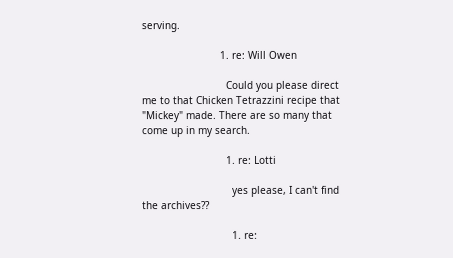serving.

                          1. re: Will Owen

                            Could you please direct me to that Chicken Tetrazzini recipe that "Mickey" made. There are so many that come up in my search.

                            1. re: Lotti

                              yes please, I can't find the archives??

                              1. re: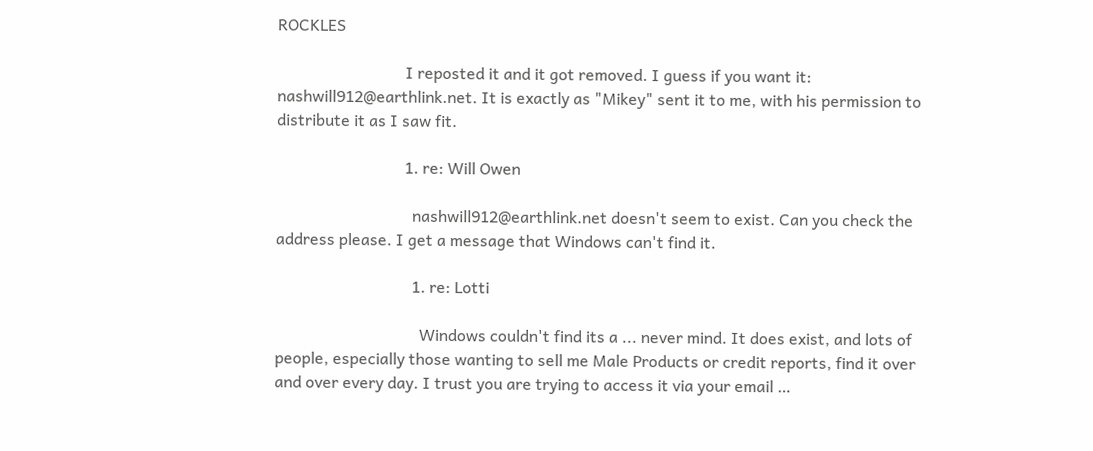ROCKLES

                                I reposted it and it got removed. I guess if you want it: nashwill912@earthlink.net. It is exactly as "Mikey" sent it to me, with his permission to distribute it as I saw fit.

                                1. re: Will Owen

                                  nashwill912@earthlink.net doesn't seem to exist. Can you check the address please. I get a message that Windows can't find it.

                                  1. re: Lotti

                                    Windows couldn't find its a ... never mind. It does exist, and lots of people, especially those wanting to sell me Male Products or credit reports, find it over and over every day. I trust you are trying to access it via your email …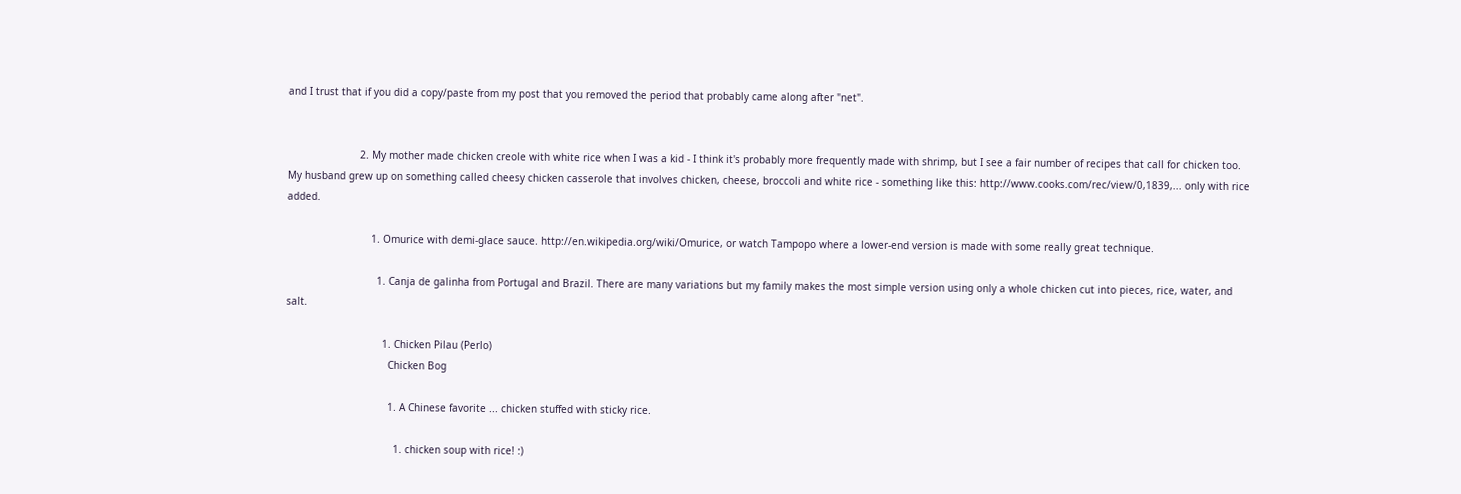and I trust that if you did a copy/paste from my post that you removed the period that probably came along after "net".


                        2. My mother made chicken creole with white rice when I was a kid - I think it's probably more frequently made with shrimp, but I see a fair number of recipes that call for chicken too. My husband grew up on something called cheesy chicken casserole that involves chicken, cheese, broccoli and white rice - something like this: http://www.cooks.com/rec/view/0,1839,... only with rice added.

                            1. Omurice with demi-glace sauce. http://en.wikipedia.org/wiki/Omurice, or watch Tampopo where a lower-end version is made with some really great technique.

                              1. Canja de galinha from Portugal and Brazil. There are many variations but my family makes the most simple version using only a whole chicken cut into pieces, rice, water, and salt.

                                1. Chicken Pilau (Perlo)
                                  Chicken Bog

                                  1. A Chinese favorite ... chicken stuffed with sticky rice.

                                    1. chicken soup with rice! :)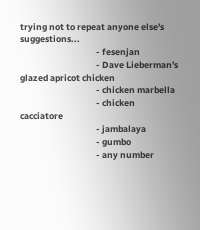trying not to repeat anyone else's suggestions...
                                      - fesenjan
                                      - Dave Lieberman's glazed apricot chicken
                                      - chicken marbella
                                      - chicken cacciatore
                                      - jambalaya
                                      - gumbo
                                      - any number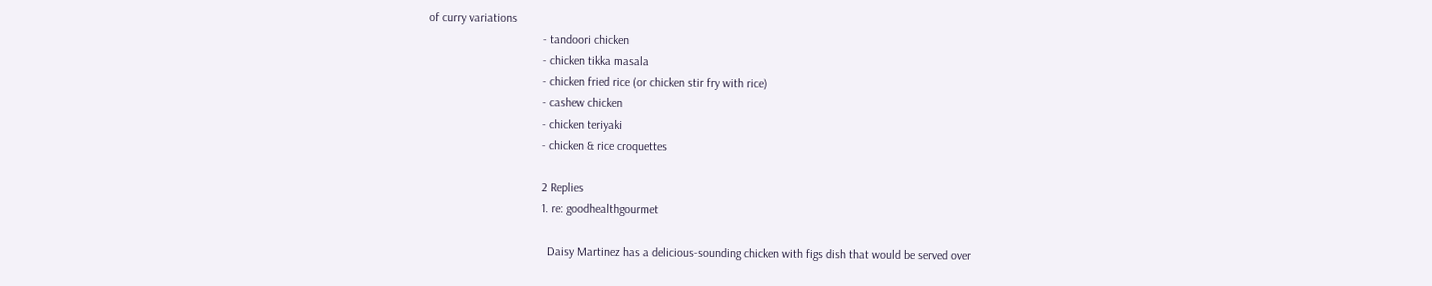of curry variations
                                      - tandoori chicken
                                      - chicken tikka masala
                                      - chicken fried rice (or chicken stir fry with rice)
                                      - cashew chicken
                                      - chicken teriyaki
                                      - chicken & rice croquettes

                                      2 Replies
                                      1. re: goodhealthgourmet

                                        Daisy Martinez has a delicious-sounding chicken with figs dish that would be served over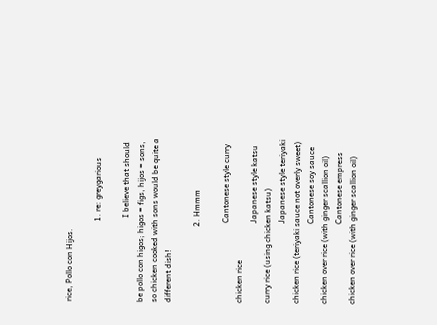rice, Pollo con Hijos.

                                        1. re: greygarious

                                          I believe that should be pollo con higos; higos = figs, hijos = sons, so chicken cooked with sons would be quite a different dish!

                                      2. Hmmm

                                        Cantonese style curry chicken rice
                                        Japanese style katsu curry rice (using chicken katsu)
                                        Japanese style teriyaki chicken rice (teriyaki sauce not overly sweet)
                                        Cantonese soy sauce chicken over rice (with ginger scallion oil)
                                        Cantonese empress chicken over rice (with ginger scallion oil)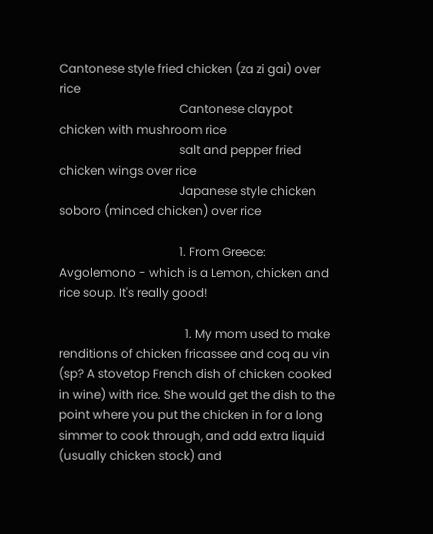Cantonese style fried chicken (za zi gai) over rice
                                        Cantonese claypot chicken with mushroom rice
                                        salt and pepper fried chicken wings over rice
                                        Japanese style chicken soboro (minced chicken) over rice

                                        1. From Greece: Avgolemono - which is a Lemon, chicken and rice soup. It's really good!

                                          1. My mom used to make renditions of chicken fricassee and coq au vin (sp? A stovetop French dish of chicken cooked in wine) with rice. She would get the dish to the point where you put the chicken in for a long simmer to cook through, and add extra liquid (usually chicken stock) and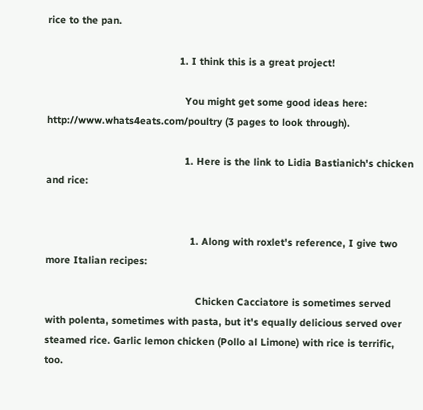rice to the pan.

                                            1. I think this is a great project!

                                              You might get some good ideas here: http://www.whats4eats.com/poultry (3 pages to look through).

                                              1. Here is the link to Lidia Bastianich's chicken and rice:


                                                1. Along with roxlet's reference, I give two more Italian recipes:

                                                  Chicken Cacciatore is sometimes served with polenta, sometimes with pasta, but it's equally delicious served over steamed rice. Garlic lemon chicken (Pollo al Limone) with rice is terrific, too.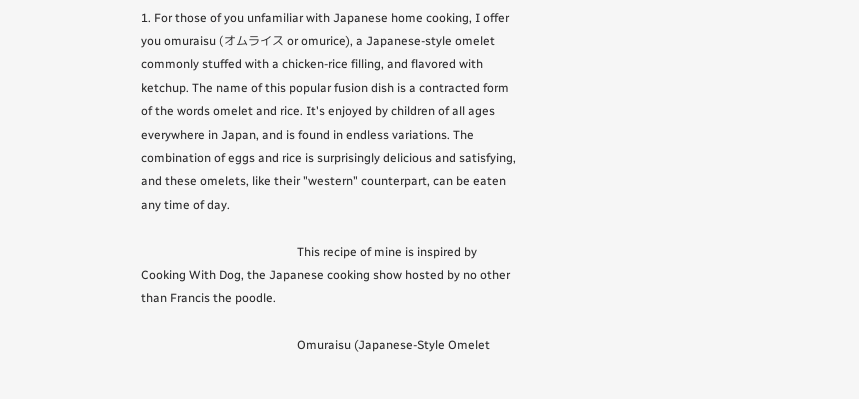1. For those of you unfamiliar with Japanese home cooking, I offer you omuraisu (オムライス or omurice), a Japanese-style omelet commonly stuffed with a chicken-rice filling, and flavored with ketchup. The name of this popular fusion dish is a contracted form of the words omelet and rice. It's enjoyed by children of all ages everywhere in Japan, and is found in endless variations. The combination of eggs and rice is surprisingly delicious and satisfying, and these omelets, like their "western" counterpart, can be eaten any time of day.

                                                    This recipe of mine is inspired by Cooking With Dog, the Japanese cooking show hosted by no other than Francis the poodle.

                                                    Omuraisu (Japanese-Style Omelet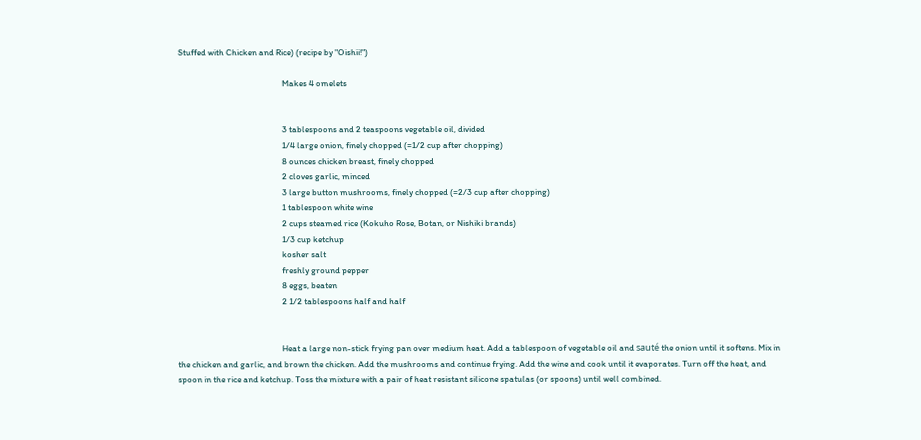Stuffed with Chicken and Rice) (recipe by "Oishii!")

                                                    Makes 4 omelets


                                                    3 tablespoons and 2 teaspoons vegetable oil, divided
                                                    1/4 large onion, finely chopped (=1/2 cup after chopping)
                                                    8 ounces chicken breast, finely chopped
                                                    2 cloves garlic, minced
                                                    3 large button mushrooms, finely chopped (=2/3 cup after chopping)
                                                    1 tablespoon white wine
                                                    2 cups steamed rice (Kokuho Rose, Botan, or Nishiki brands)
                                                    1/3 cup ketchup
                                                    kosher salt
                                                    freshly ground pepper
                                                    8 eggs, beaten
                                                    2 1/2 tablespoons half and half


                                                    Heat a large non-stick frying pan over medium heat. Add a tablespoon of vegetable oil and sauté the onion until it softens. Mix in the chicken and garlic, and brown the chicken. Add the mushrooms and continue frying. Add the wine and cook until it evaporates. Turn off the heat, and spoon in the rice and ketchup. Toss the mixture with a pair of heat resistant silicone spatulas (or spoons) until well combined.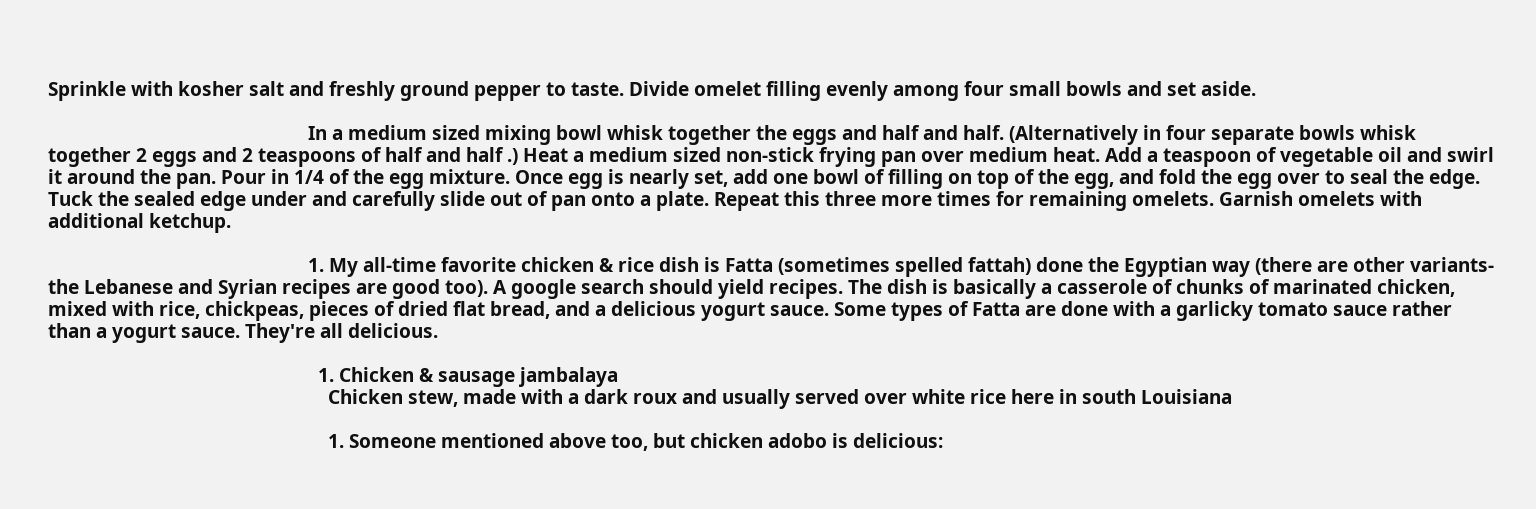Sprinkle with kosher salt and freshly ground pepper to taste. Divide omelet filling evenly among four small bowls and set aside.

                                                    In a medium sized mixing bowl whisk together the eggs and half and half. (Alternatively in four separate bowls whisk together 2 eggs and 2 teaspoons of half and half .) Heat a medium sized non-stick frying pan over medium heat. Add a teaspoon of vegetable oil and swirl it around the pan. Pour in 1/4 of the egg mixture. Once egg is nearly set, add one bowl of filling on top of the egg, and fold the egg over to seal the edge. Tuck the sealed edge under and carefully slide out of pan onto a plate. Repeat this three more times for remaining omelets. Garnish omelets with additional ketchup.

                                                    1. My all-time favorite chicken & rice dish is Fatta (sometimes spelled fattah) done the Egyptian way (there are other variants- the Lebanese and Syrian recipes are good too). A google search should yield recipes. The dish is basically a casserole of chunks of marinated chicken, mixed with rice, chickpeas, pieces of dried flat bread, and a delicious yogurt sauce. Some types of Fatta are done with a garlicky tomato sauce rather than a yogurt sauce. They're all delicious.

                                                      1. Chicken & sausage jambalaya
                                                        Chicken stew, made with a dark roux and usually served over white rice here in south Louisiana

                                                        1. Someone mentioned above too, but chicken adobo is delicious: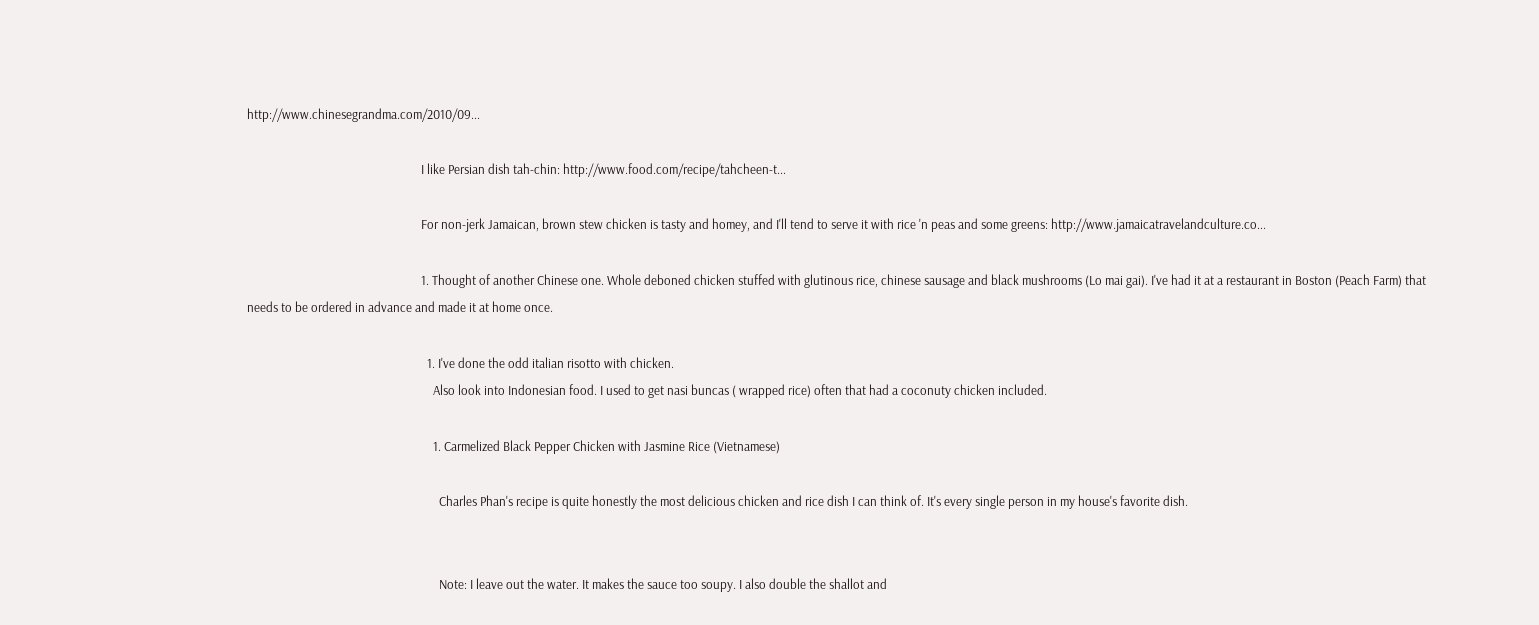http://www.chinesegrandma.com/2010/09...

                                                          I like Persian dish tah-chin: http://www.food.com/recipe/tahcheen-t...

                                                          For non-jerk Jamaican, brown stew chicken is tasty and homey, and I'll tend to serve it with rice 'n peas and some greens: http://www.jamaicatravelandculture.co...

                                                          1. Thought of another Chinese one. Whole deboned chicken stuffed with glutinous rice, chinese sausage and black mushrooms (Lo mai gai). I've had it at a restaurant in Boston (Peach Farm) that needs to be ordered in advance and made it at home once.

                                                            1. I've done the odd italian risotto with chicken.
                                                              Also look into Indonesian food. I used to get nasi buncas ( wrapped rice) often that had a coconuty chicken included.

                                                              1. Carmelized Black Pepper Chicken with Jasmine Rice (Vietnamese)

                                                                Charles Phan's recipe is quite honestly the most delicious chicken and rice dish I can think of. It's every single person in my house's favorite dish.


                                                                Note: I leave out the water. It makes the sauce too soupy. I also double the shallot and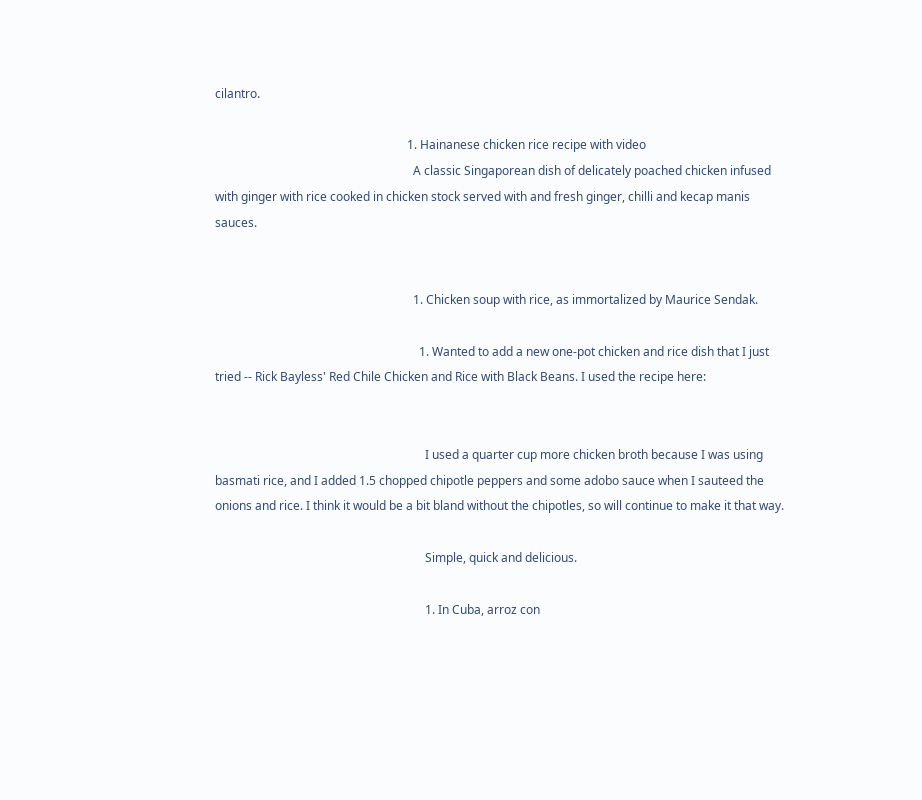cilantro.

                                                                1. Hainanese chicken rice recipe with video
                                                                  A classic Singaporean dish of delicately poached chicken infused with ginger with rice cooked in chicken stock served with and fresh ginger, chilli and kecap manis sauces.


                                                                  1. Chicken soup with rice, as immortalized by Maurice Sendak.

                                                                    1. Wanted to add a new one-pot chicken and rice dish that I just tried -- Rick Bayless' Red Chile Chicken and Rice with Black Beans. I used the recipe here:


                                                                      I used a quarter cup more chicken broth because I was using basmati rice, and I added 1.5 chopped chipotle peppers and some adobo sauce when I sauteed the onions and rice. I think it would be a bit bland without the chipotles, so will continue to make it that way.

                                                                      Simple, quick and delicious.

                                                                      1. In Cuba, arroz con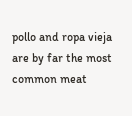pollo and ropa vieja are by far the most common meat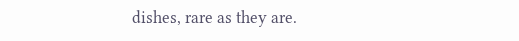dishes, rare as they are.